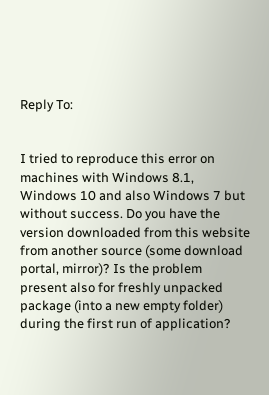Reply To:


I tried to reproduce this error on machines with Windows 8.1, Windows 10 and also Windows 7 but without success. Do you have the version downloaded from this website from another source (some download portal, mirror)? Is the problem present also for freshly unpacked package (into a new empty folder) during the first run of application?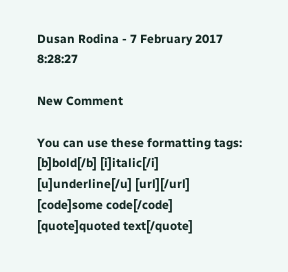Dusan Rodina - 7 February 2017 8:28:27

New Comment

You can use these formatting tags: [b]bold[/b] [i]italic[/i] [u]underline[/u] [url][/url] [code]some code[/code] [quote]quoted text[/quote]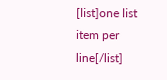[list]one list item per line[/list]